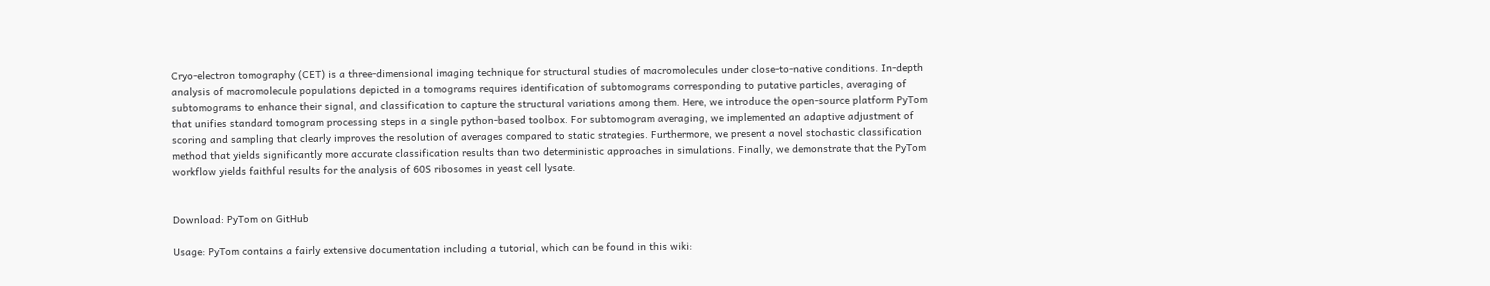Cryo-electron tomography (CET) is a three-dimensional imaging technique for structural studies of macromolecules under close-to-native conditions. In-depth analysis of macromolecule populations depicted in a tomograms requires identification of subtomograms corresponding to putative particles, averaging of subtomograms to enhance their signal, and classification to capture the structural variations among them. Here, we introduce the open-source platform PyTom that unifies standard tomogram processing steps in a single python-based toolbox. For subtomogram averaging, we implemented an adaptive adjustment of scoring and sampling that clearly improves the resolution of averages compared to static strategies. Furthermore, we present a novel stochastic classification method that yields significantly more accurate classification results than two deterministic approaches in simulations. Finally, we demonstrate that the PyTom workflow yields faithful results for the analysis of 60S ribosomes in yeast cell lysate.


Download: PyTom on GitHub

Usage: PyTom contains a fairly extensive documentation including a tutorial, which can be found in this wiki: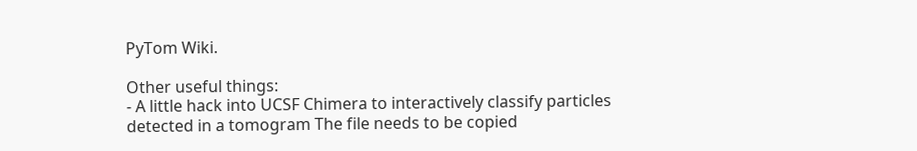PyTom Wiki.

Other useful things:
- A little hack into UCSF Chimera to interactively classify particles detected in a tomogram The file needs to be copied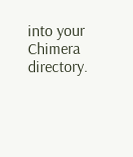into your Chimera directory.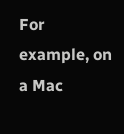For example, on a Mac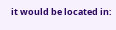it would be located in: